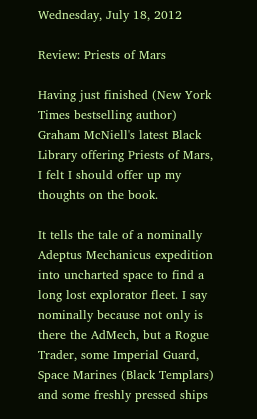Wednesday, July 18, 2012

Review: Priests of Mars

Having just finished (New York Times bestselling author) Graham McNiell's latest Black Library offering Priests of Mars, I felt I should offer up my thoughts on the book.

It tells the tale of a nominally Adeptus Mechanicus expedition into uncharted space to find a long lost explorator fleet. I say nominally because not only is there the AdMech, but a Rogue Trader, some Imperial Guard, Space Marines (Black Templars) and some freshly pressed ships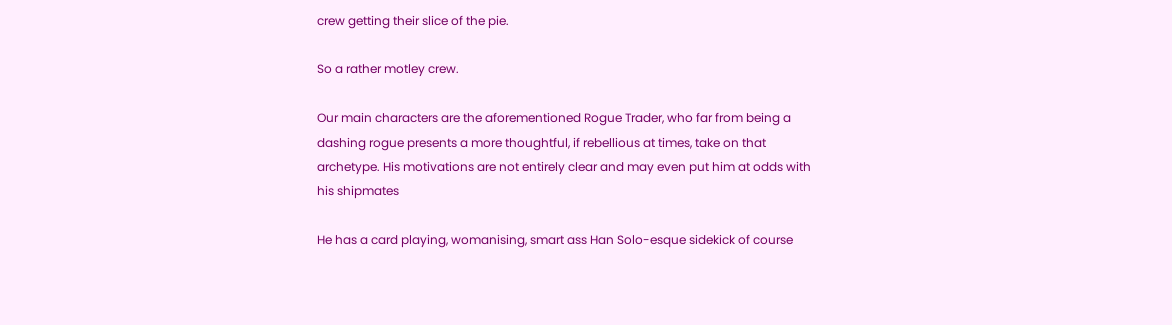crew getting their slice of the pie.

So a rather motley crew.

Our main characters are the aforementioned Rogue Trader, who far from being a dashing rogue presents a more thoughtful, if rebellious at times, take on that archetype. His motivations are not entirely clear and may even put him at odds with his shipmates

He has a card playing, womanising, smart ass Han Solo-esque sidekick of course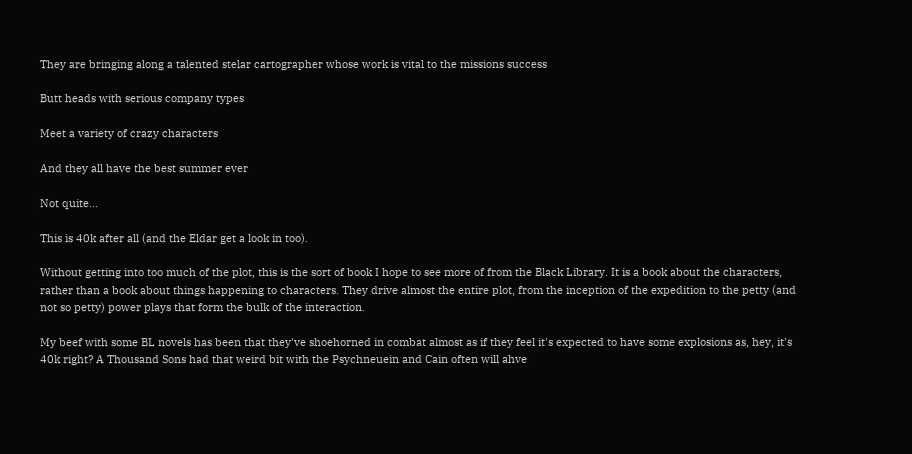They are bringing along a talented stelar cartographer whose work is vital to the missions success

Butt heads with serious company types

Meet a variety of crazy characters

And they all have the best summer ever

Not quite...

This is 40k after all (and the Eldar get a look in too).

Without getting into too much of the plot, this is the sort of book I hope to see more of from the Black Library. It is a book about the characters, rather than a book about things happening to characters. They drive almost the entire plot, from the inception of the expedition to the petty (and not so petty) power plays that form the bulk of the interaction.

My beef with some BL novels has been that they've shoehorned in combat almost as if they feel it's expected to have some explosions as, hey, it's 40k right? A Thousand Sons had that weird bit with the Psychneuein and Cain often will ahve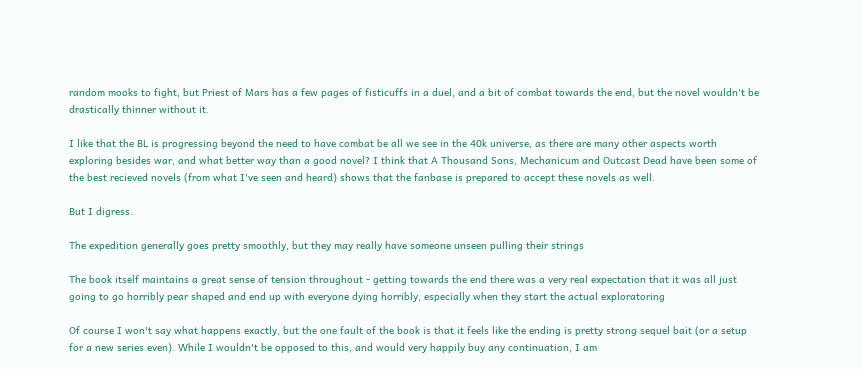random mooks to fight, but Priest of Mars has a few pages of fisticuffs in a duel, and a bit of combat towards the end, but the novel wouldn't be drastically thinner without it.

I like that the BL is progressing beyond the need to have combat be all we see in the 40k universe, as there are many other aspects worth exploring besides war, and what better way than a good novel? I think that A Thousand Sons, Mechanicum and Outcast Dead have been some of the best recieved novels (from what I've seen and heard) shows that the fanbase is prepared to accept these novels as well.

But I digress.

The expedition generally goes pretty smoothly, but they may really have someone unseen pulling their strings

The book itself maintains a great sense of tension throughout - getting towards the end there was a very real expectation that it was all just going to go horribly pear shaped and end up with everyone dying horribly, especially when they start the actual exploratoring

Of course I won't say what happens exactly, but the one fault of the book is that it feels like the ending is pretty strong sequel bait (or a setup for a new series even). While I wouldn't be opposed to this, and would very happily buy any continuation, I am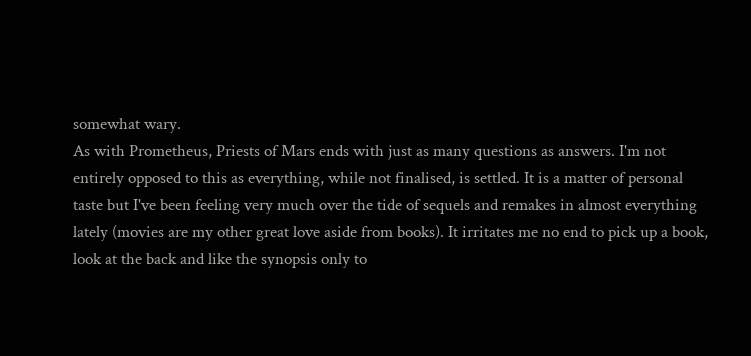somewhat wary.
As with Prometheus, Priests of Mars ends with just as many questions as answers. I'm not entirely opposed to this as everything, while not finalised, is settled. It is a matter of personal taste but I've been feeling very much over the tide of sequels and remakes in almost everything lately (movies are my other great love aside from books). It irritates me no end to pick up a book, look at the back and like the synopsis only to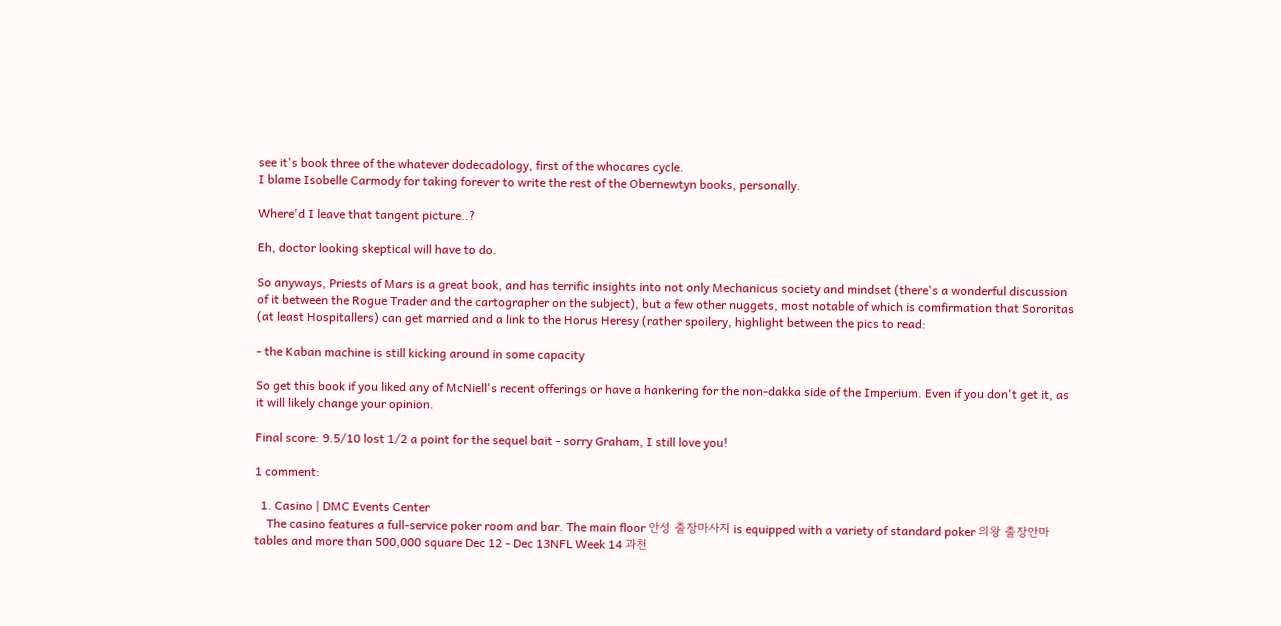see it's book three of the whatever dodecadology, first of the whocares cycle.
I blame Isobelle Carmody for taking forever to write the rest of the Obernewtyn books, personally.

Where'd I leave that tangent picture..?

Eh, doctor looking skeptical will have to do.

So anyways, Priests of Mars is a great book, and has terrific insights into not only Mechanicus society and mindset (there's a wonderful discussion of it between the Rogue Trader and the cartographer on the subject), but a few other nuggets, most notable of which is comfirmation that Sororitas (at least Hospitallers) can get married and a link to the Horus Heresy (rather spoilery, highlight between the pics to read:

- the Kaban machine is still kicking around in some capacity

So get this book if you liked any of McNiell's recent offerings or have a hankering for the non-dakka side of the Imperium. Even if you don't get it, as it will likely change your opinion.

Final score: 9.5/10 lost 1/2 a point for the sequel bait - sorry Graham, I still love you!

1 comment:

  1. Casino | DMC Events Center
    The casino features a full-service poker room and bar. The main floor 안성 출장마사지 is equipped with a variety of standard poker 의왕 출장안마 tables and more than 500,000 square Dec 12 - Dec 13NFL Week 14 과천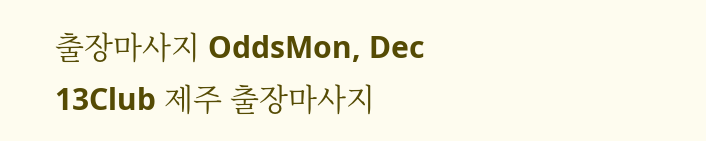출장마사지 OddsMon, Dec 13Club 제주 출장마사지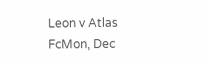Leon v Atlas FcMon, Dec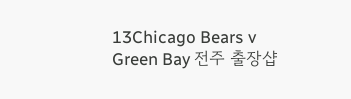13Chicago Bears v Green Bay 전주 출장샵